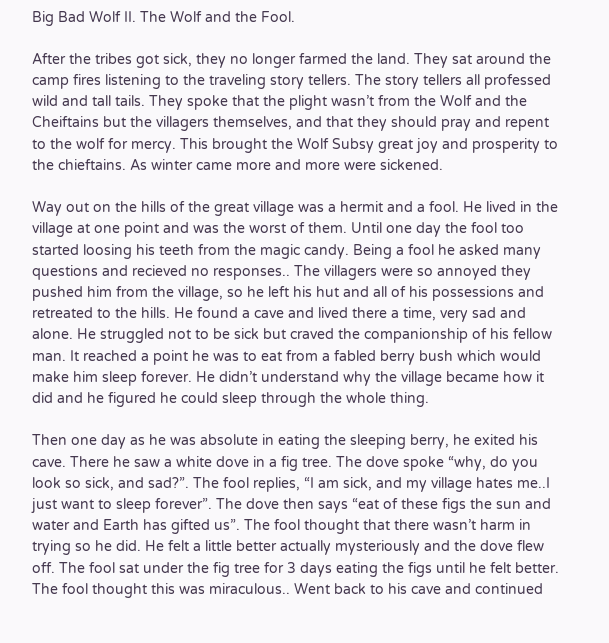Big Bad Wolf II. The Wolf and the Fool.

After the tribes got sick, they no longer farmed the land. They sat around the camp fires listening to the traveling story tellers. The story tellers all professed wild and tall tails. They spoke that the plight wasn’t from the Wolf and the Cheiftains but the villagers themselves, and that they should pray and repent to the wolf for mercy. This brought the Wolf Subsy great joy and prosperity to the chieftains. As winter came more and more were sickened.

Way out on the hills of the great village was a hermit and a fool. He lived in the village at one point and was the worst of them. Until one day the fool too started loosing his teeth from the magic candy. Being a fool he asked many questions and recieved no responses.. The villagers were so annoyed they pushed him from the village, so he left his hut and all of his possessions and retreated to the hills. He found a cave and lived there a time, very sad and alone. He struggled not to be sick but craved the companionship of his fellow man. It reached a point he was to eat from a fabled berry bush which would make him sleep forever. He didn’t understand why the village became how it did and he figured he could sleep through the whole thing.

Then one day as he was absolute in eating the sleeping berry, he exited his cave. There he saw a white dove in a fig tree. The dove spoke “why, do you look so sick, and sad?”. The fool replies, “I am sick, and my village hates me..I just want to sleep forever”. The dove then says “eat of these figs the sun and water and Earth has gifted us”. The fool thought that there wasn’t harm in trying so he did. He felt a little better actually mysteriously and the dove flew off. The fool sat under the fig tree for 3 days eating the figs until he felt better. The fool thought this was miraculous.. Went back to his cave and continued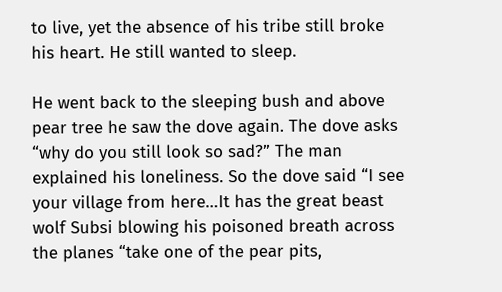to live, yet the absence of his tribe still broke his heart. He still wanted to sleep.

He went back to the sleeping bush and above pear tree he saw the dove again. The dove asks “why do you still look so sad?” The man explained his loneliness. So the dove said “I see your village from here…It has the great beast wolf Subsi blowing his poisoned breath across the planes “take one of the pear pits,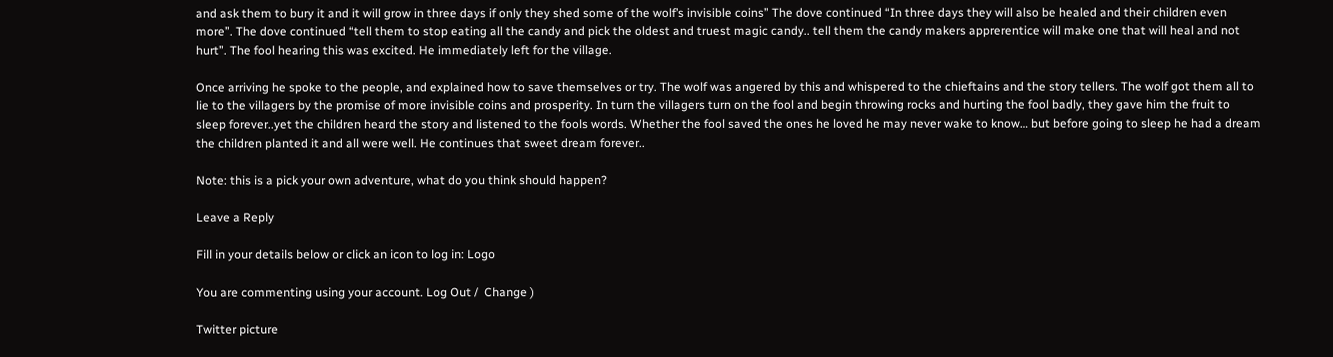and ask them to bury it and it will grow in three days if only they shed some of the wolf’s invisible coins” The dove continued “In three days they will also be healed and their children even more”. The dove continued “tell them to stop eating all the candy and pick the oldest and truest magic candy.. tell them the candy makers apprerentice will make one that will heal and not hurt”. The fool hearing this was excited. He immediately left for the village.

Once arriving he spoke to the people, and explained how to save themselves or try. The wolf was angered by this and whispered to the chieftains and the story tellers. The wolf got them all to lie to the villagers by the promise of more invisible coins and prosperity. In turn the villagers turn on the fool and begin throwing rocks and hurting the fool badly, they gave him the fruit to sleep forever..yet the children heard the story and listened to the fools words. Whether the fool saved the ones he loved he may never wake to know… but before going to sleep he had a dream the children planted it and all were well. He continues that sweet dream forever..

Note: this is a pick your own adventure, what do you think should happen?

Leave a Reply

Fill in your details below or click an icon to log in: Logo

You are commenting using your account. Log Out /  Change )

Twitter picture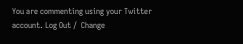You are commenting using your Twitter account. Log Out /  Change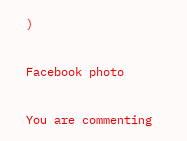)

Facebook photo

You are commenting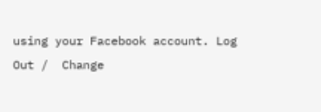using your Facebook account. Log Out /  Change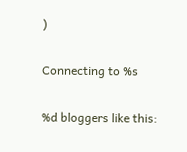)

Connecting to %s

%d bloggers like this: